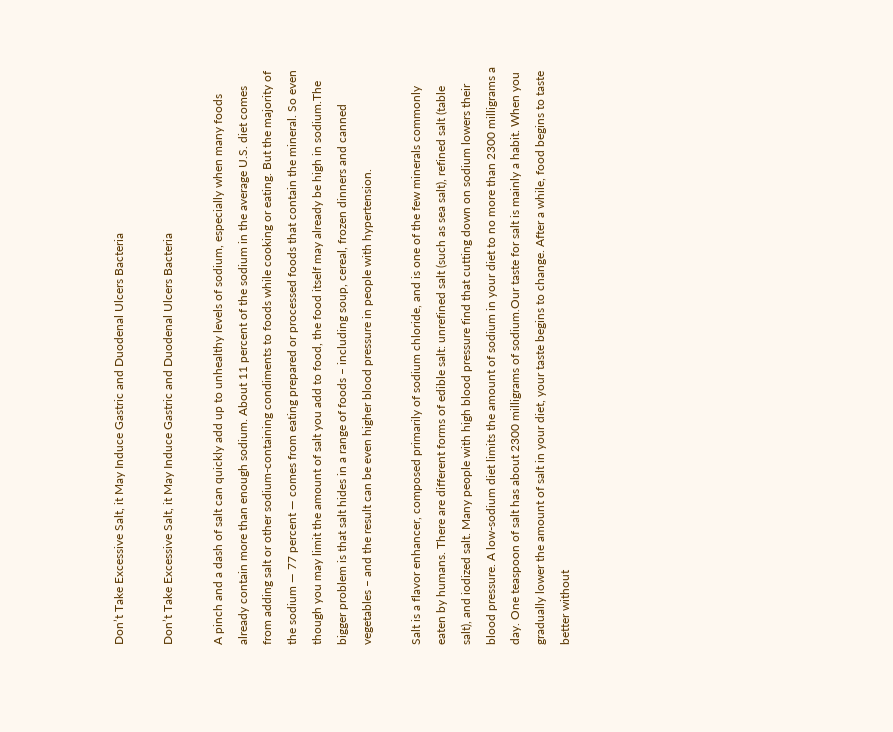Don’t Take Excessive Salt, it May Induce Gastric and Duodenal Ulcers Bacteria

Don’t Take Excessive Salt, it May Induce Gastric and Duodenal Ulcers Bacteria

A pinch and a dash of salt can quickly add up to unhealthy levels of sodium, especially when many foods already contain more than enough sodium. About 11 percent of the sodium in the average U.S. diet comes from adding salt or other sodium-containing condiments to foods while cooking or eating. But the majority of the sodium — 77 percent — comes from eating prepared or processed foods that contain the mineral. So even though you may limit the amount of salt you add to food, the food itself may already be high in sodium.The bigger problem is that salt hides in a range of foods – including soup, cereal, frozen dinners and canned vegetables – and the result can be even higher blood pressure in people with hypertension.

Salt is a flavor enhancer, composed primarily of sodium chloride, and is one of the few minerals commonly eaten by humans. There are different forms of edible salt: unrefined salt (such as sea salt), refined salt (table salt), and iodized salt. Many people with high blood pressure find that cutting down on sodium lowers their blood pressure. A low-sodium diet limits the amount of sodium in your diet to no more than 2300 milligrams a day. One teaspoon of salt has about 2300 milligrams of sodium.Our taste for salt is mainly a habit. When you gradually lower the amount of salt in your diet, your taste begins to change. After a while, food begins to taste better without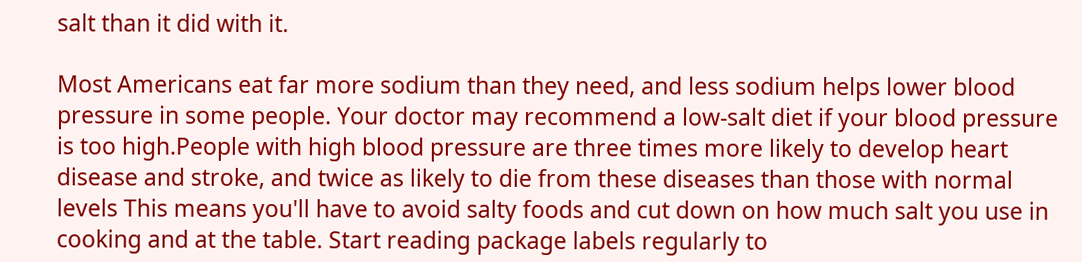salt than it did with it.

Most Americans eat far more sodium than they need, and less sodium helps lower blood pressure in some people. Your doctor may recommend a low-salt diet if your blood pressure is too high.People with high blood pressure are three times more likely to develop heart disease and stroke, and twice as likely to die from these diseases than those with normal levels This means you'll have to avoid salty foods and cut down on how much salt you use in cooking and at the table. Start reading package labels regularly to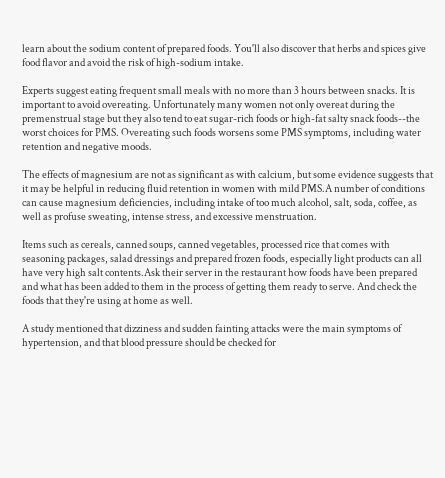learn about the sodium content of prepared foods. You'll also discover that herbs and spices give food flavor and avoid the risk of high-sodium intake.

Experts suggest eating frequent small meals with no more than 3 hours between snacks. It is important to avoid overeating. Unfortunately many women not only overeat during the premenstrual stage but they also tend to eat sugar-rich foods or high-fat salty snack foods--the worst choices for PMS. Overeating such foods worsens some PMS symptoms, including water retention and negative moods.

The effects of magnesium are not as significant as with calcium, but some evidence suggests that it may be helpful in reducing fluid retention in women with mild PMS.A number of conditions can cause magnesium deficiencies, including intake of too much alcohol, salt, soda, coffee, as well as profuse sweating, intense stress, and excessive menstruation.

Items such as cereals, canned soups, canned vegetables, processed rice that comes with seasoning packages, salad dressings and prepared frozen foods, especially light products can all have very high salt contents.Ask their server in the restaurant how foods have been prepared and what has been added to them in the process of getting them ready to serve. And check the foods that they're using at home as well.

A study mentioned that dizziness and sudden fainting attacks were the main symptoms of hypertension, and that blood pressure should be checked for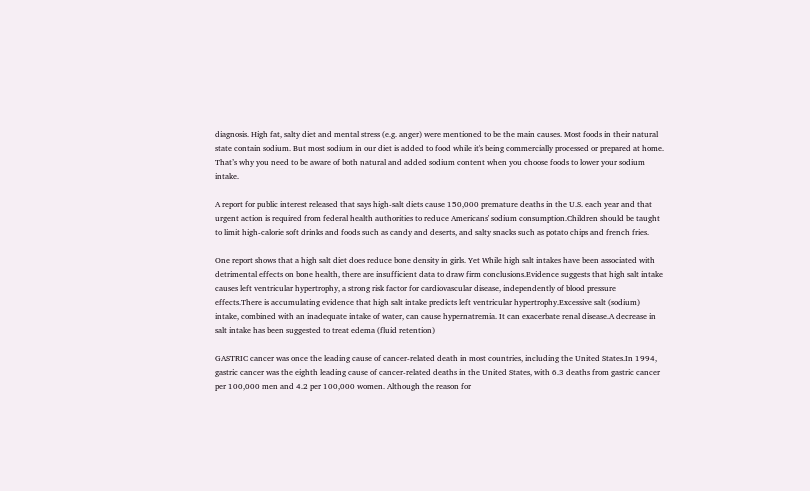diagnosis. High fat, salty diet and mental stress (e.g. anger) were mentioned to be the main causes. Most foods in their natural state contain sodium. But most sodium in our diet is added to food while it's being commercially processed or prepared at home. That’s why you need to be aware of both natural and added sodium content when you choose foods to lower your sodium intake.

A report for public interest released that says high-salt diets cause 150,000 premature deaths in the U.S. each year and that urgent action is required from federal health authorities to reduce Americans' sodium consumption.Children should be taught to limit high-calorie soft drinks and foods such as candy and deserts, and salty snacks such as potato chips and french fries.

One report shows that a high salt diet does reduce bone density in girls. Yet While high salt intakes have been associated with detrimental effects on bone health, there are insufficient data to draw firm conclusions.Evidence suggests that high salt intake causes left ventricular hypertrophy, a strong risk factor for cardiovascular disease, independently of blood pressure effects.There is accumulating evidence that high salt intake predicts left ventricular hypertrophy.Excessive salt (sodium) intake, combined with an inadequate intake of water, can cause hypernatremia. It can exacerbate renal disease.A decrease in salt intake has been suggested to treat edema (fluid retention)

GASTRIC cancer was once the leading cause of cancer-related death in most countries, including the United States.In 1994, gastric cancer was the eighth leading cause of cancer-related deaths in the United States, with 6.3 deaths from gastric cancer per 100,000 men and 4.2 per 100,000 women. Although the reason for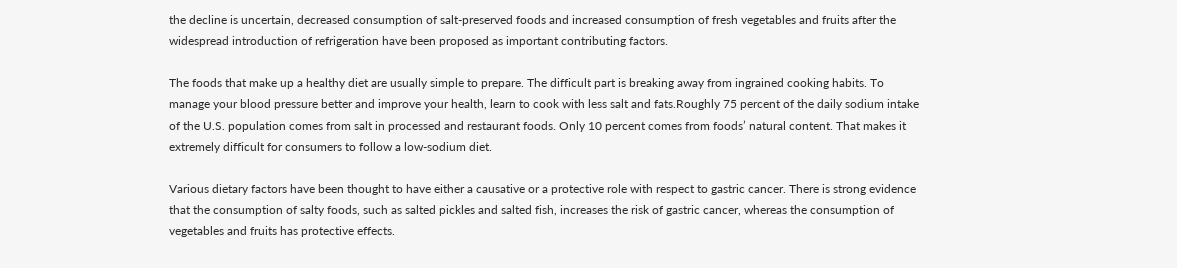the decline is uncertain, decreased consumption of salt-preserved foods and increased consumption of fresh vegetables and fruits after the widespread introduction of refrigeration have been proposed as important contributing factors.

The foods that make up a healthy diet are usually simple to prepare. The difficult part is breaking away from ingrained cooking habits. To manage your blood pressure better and improve your health, learn to cook with less salt and fats.Roughly 75 percent of the daily sodium intake of the U.S. population comes from salt in processed and restaurant foods. Only 10 percent comes from foods’ natural content. That makes it extremely difficult for consumers to follow a low-sodium diet.

Various dietary factors have been thought to have either a causative or a protective role with respect to gastric cancer. There is strong evidence that the consumption of salty foods, such as salted pickles and salted fish, increases the risk of gastric cancer, whereas the consumption of vegetables and fruits has protective effects.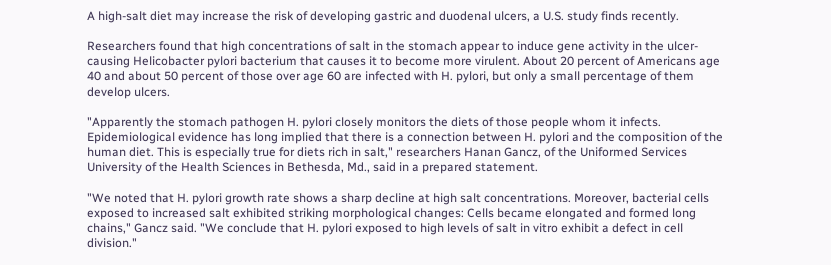A high-salt diet may increase the risk of developing gastric and duodenal ulcers, a U.S. study finds recently.

Researchers found that high concentrations of salt in the stomach appear to induce gene activity in the ulcer-causing Helicobacter pylori bacterium that causes it to become more virulent. About 20 percent of Americans age 40 and about 50 percent of those over age 60 are infected with H. pylori, but only a small percentage of them develop ulcers.

"Apparently the stomach pathogen H. pylori closely monitors the diets of those people whom it infects. Epidemiological evidence has long implied that there is a connection between H. pylori and the composition of the human diet. This is especially true for diets rich in salt," researchers Hanan Gancz, of the Uniformed Services University of the Health Sciences in Bethesda, Md., said in a prepared statement.

"We noted that H. pylori growth rate shows a sharp decline at high salt concentrations. Moreover, bacterial cells exposed to increased salt exhibited striking morphological changes: Cells became elongated and formed long chains," Gancz said. "We conclude that H. pylori exposed to high levels of salt in vitro exhibit a defect in cell division."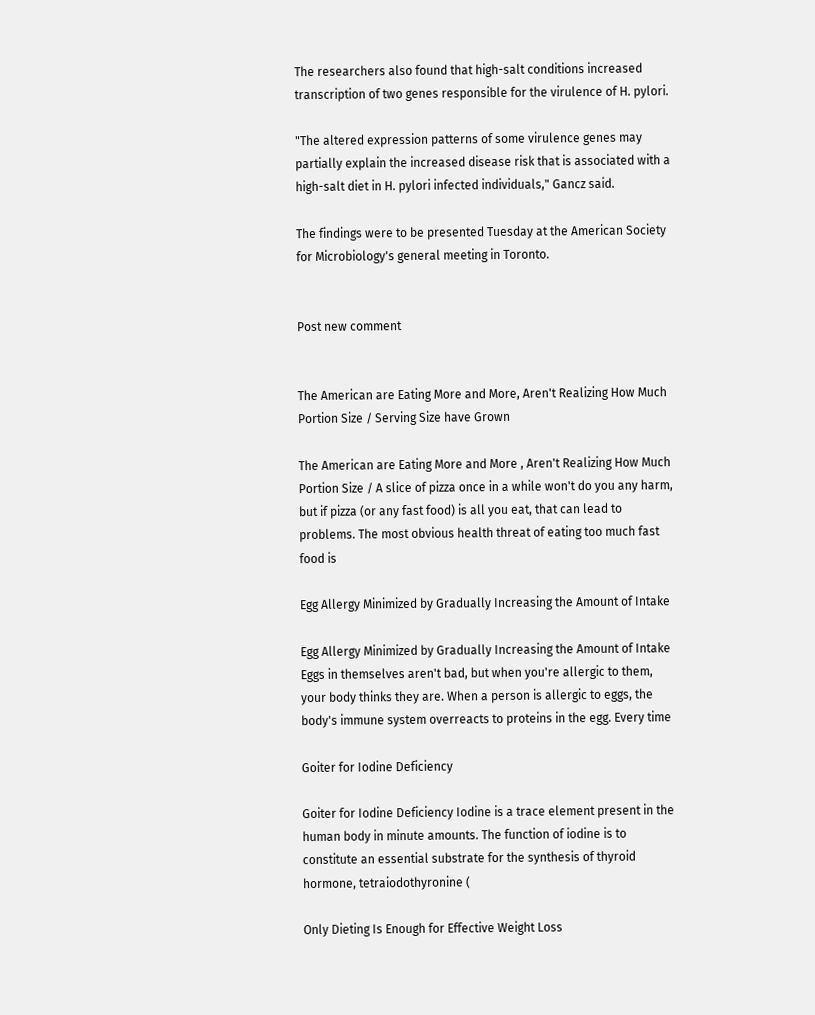The researchers also found that high-salt conditions increased transcription of two genes responsible for the virulence of H. pylori.

"The altered expression patterns of some virulence genes may partially explain the increased disease risk that is associated with a high-salt diet in H. pylori infected individuals," Gancz said.

The findings were to be presented Tuesday at the American Society for Microbiology's general meeting in Toronto.


Post new comment


The American are Eating More and More, Aren't Realizing How Much Portion Size / Serving Size have Grown

The American are Eating More and More , Aren't Realizing How Much Portion Size / A slice of pizza once in a while won't do you any harm, but if pizza (or any fast food) is all you eat, that can lead to problems. The most obvious health threat of eating too much fast food is

Egg Allergy Minimized by Gradually Increasing the Amount of Intake

Egg Allergy Minimized by Gradually Increasing the Amount of Intake Eggs in themselves aren't bad, but when you're allergic to them, your body thinks they are. When a person is allergic to eggs, the body's immune system overreacts to proteins in the egg. Every time

Goiter for Iodine Deficiency

Goiter for Iodine Deficiency Iodine is a trace element present in the human body in minute amounts. The function of iodine is to constitute an essential substrate for the synthesis of thyroid hormone, tetraiodothyronine (

Only Dieting Is Enough for Effective Weight Loss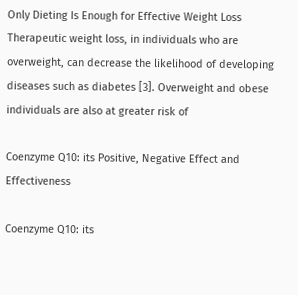Only Dieting Is Enough for Effective Weight Loss Therapeutic weight loss, in individuals who are overweight, can decrease the likelihood of developing diseases such as diabetes [3]. Overweight and obese individuals are also at greater risk of

Coenzyme Q10: its Positive, Negative Effect and Effectiveness

Coenzyme Q10: its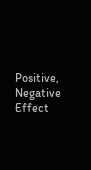Positive, Negative Effect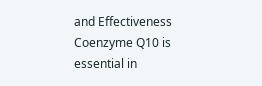and Effectiveness Coenzyme Q10 is essential in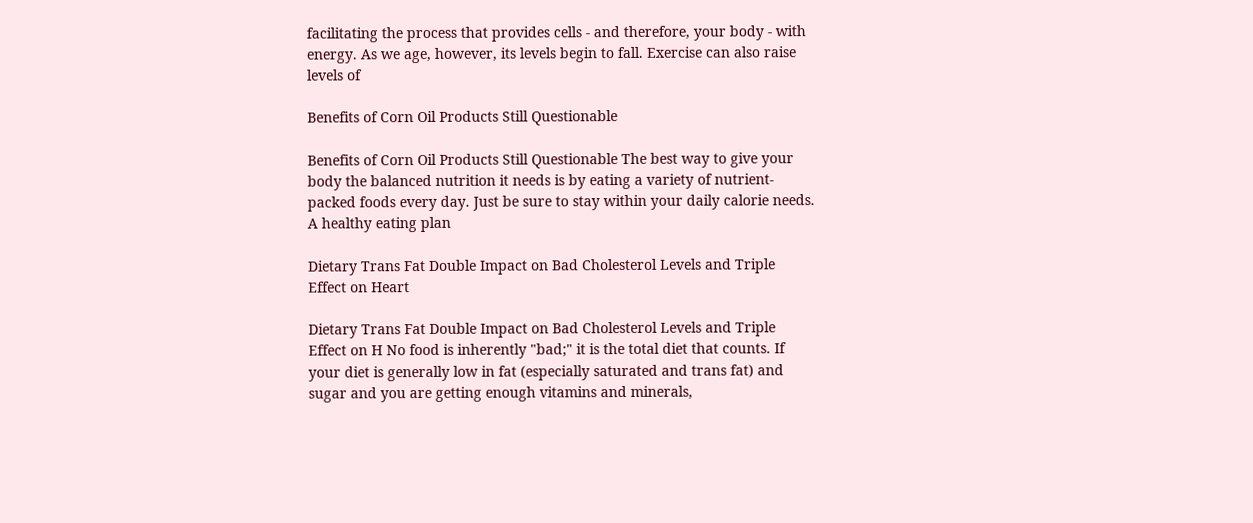facilitating the process that provides cells - and therefore, your body - with energy. As we age, however, its levels begin to fall. Exercise can also raise levels of

Benefits of Corn Oil Products Still Questionable

Benefits of Corn Oil Products Still Questionable The best way to give your body the balanced nutrition it needs is by eating a variety of nutrient-packed foods every day. Just be sure to stay within your daily calorie needs. A healthy eating plan

Dietary Trans Fat Double Impact on Bad Cholesterol Levels and Triple Effect on Heart

Dietary Trans Fat Double Impact on Bad Cholesterol Levels and Triple Effect on H No food is inherently "bad;" it is the total diet that counts. If your diet is generally low in fat (especially saturated and trans fat) and sugar and you are getting enough vitamins and minerals,